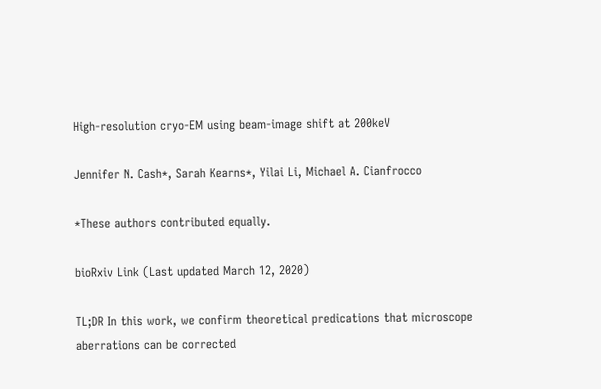High-resolution cryo-EM using beam-image shift at 200keV

Jennifer N. Cash*, Sarah Kearns*, Yilai Li, Michael A. Cianfrocco

*These authors contributed equally.

bioRxiv Link (Last updated March 12, 2020)

TL;DR In this work, we confirm theoretical predications that microscope aberrations can be corrected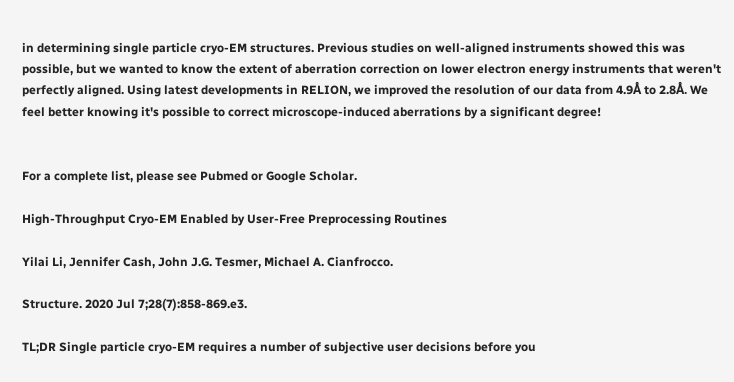in determining single particle cryo-EM structures. Previous studies on well-aligned instruments showed this was possible, but we wanted to know the extent of aberration correction on lower electron energy instruments that weren't perfectly aligned. Using latest developments in RELION, we improved the resolution of our data from 4.9Å to 2.8Å. We feel better knowing it's possible to correct microscope-induced aberrations by a significant degree!


For a complete list, please see Pubmed or Google Scholar.

High-Throughput Cryo-EM Enabled by User-Free Preprocessing Routines

Yilai Li, Jennifer Cash, John J.G. Tesmer, Michael A. Cianfrocco.

Structure. 2020 Jul 7;28(7):858-869.e3.

TL;DR Single particle cryo-EM requires a number of subjective user decisions before you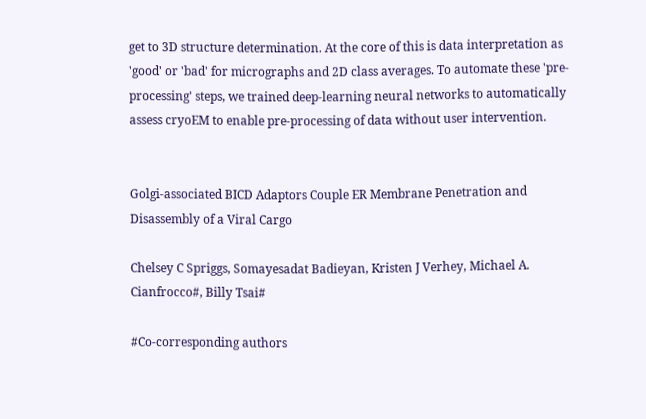get to 3D structure determination. At the core of this is data interpretation as 'good' or 'bad' for micrographs and 2D class averages. To automate these 'pre-processing' steps, we trained deep-learning neural networks to automatically assess cryoEM to enable pre-processing of data without user intervention.


Golgi-associated BICD Adaptors Couple ER Membrane Penetration and Disassembly of a Viral Cargo

Chelsey C Spriggs, Somayesadat Badieyan, Kristen J Verhey, Michael A. Cianfrocco#, Billy Tsai#

#Co-corresponding authors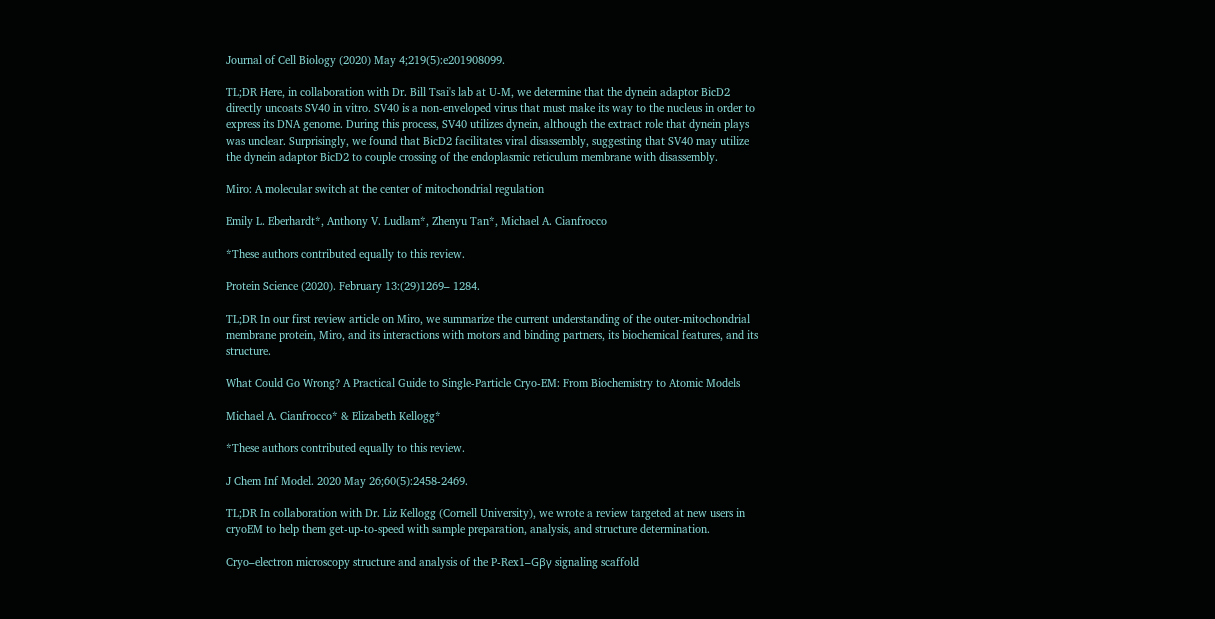Journal of Cell Biology (2020) May 4;219(5):e201908099.

TL;DR Here, in collaboration with Dr. Bill Tsai's lab at U-M, we determine that the dynein adaptor BicD2 directly uncoats SV40 in vitro. SV40 is a non-enveloped virus that must make its way to the nucleus in order to express its DNA genome. During this process, SV40 utilizes dynein, although the extract role that dynein plays was unclear. Surprisingly, we found that BicD2 facilitates viral disassembly, suggesting that SV40 may utilize the dynein adaptor BicD2 to couple crossing of the endoplasmic reticulum membrane with disassembly.

Miro: A molecular switch at the center of mitochondrial regulation

Emily L. Eberhardt*, Anthony V. Ludlam*, Zhenyu Tan*, Michael A. Cianfrocco

*These authors contributed equally to this review.

Protein Science (2020). February 13:(29)1269– 1284.

TL;DR In our first review article on Miro, we summarize the current understanding of the outer-mitochondrial membrane protein, Miro, and its interactions with motors and binding partners, its biochemical features, and its structure.

What Could Go Wrong? A Practical Guide to Single-Particle Cryo-EM: From Biochemistry to Atomic Models

Michael A. Cianfrocco* & Elizabeth Kellogg*

*These authors contributed equally to this review.

J Chem Inf Model. 2020 May 26;60(5):2458-2469.

TL;DR In collaboration with Dr. Liz Kellogg (Cornell University), we wrote a review targeted at new users in cryoEM to help them get-up-to-speed with sample preparation, analysis, and structure determination.

Cryo–electron microscopy structure and analysis of the P-Rex1–Gβγ signaling scaffold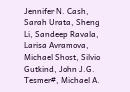Jennifer N. Cash, Sarah Urata, Sheng Li, Sandeep Ravala, Larisa Avramova, Michael Shost, Silvio Gutkind, John J.G. Tesmer#, Michael A.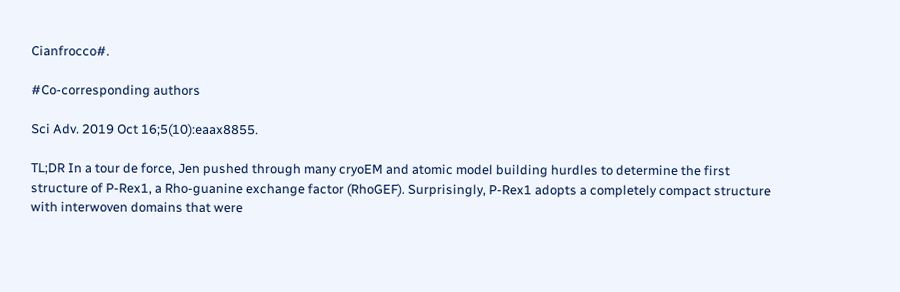Cianfrocco#.

#Co-corresponding authors

Sci Adv. 2019 Oct 16;5(10):eaax8855.

TL;DR In a tour de force, Jen pushed through many cryoEM and atomic model building hurdles to determine the first structure of P-Rex1, a Rho-guanine exchange factor (RhoGEF). Surprisingly, P-Rex1 adopts a completely compact structure with interwoven domains that were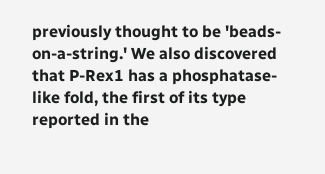previously thought to be 'beads-on-a-string.' We also discovered that P-Rex1 has a phosphatase-like fold, the first of its type reported in the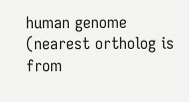human genome (nearest ortholog is from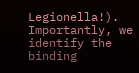Legionella!). Importantly, we identify the binding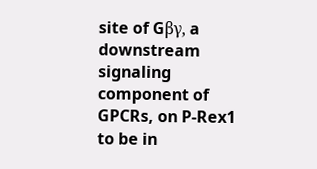site of Gβγ, a downstream signaling component of GPCRs, on P-Rex1 to be in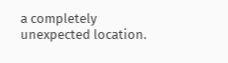a completely unexpected location.